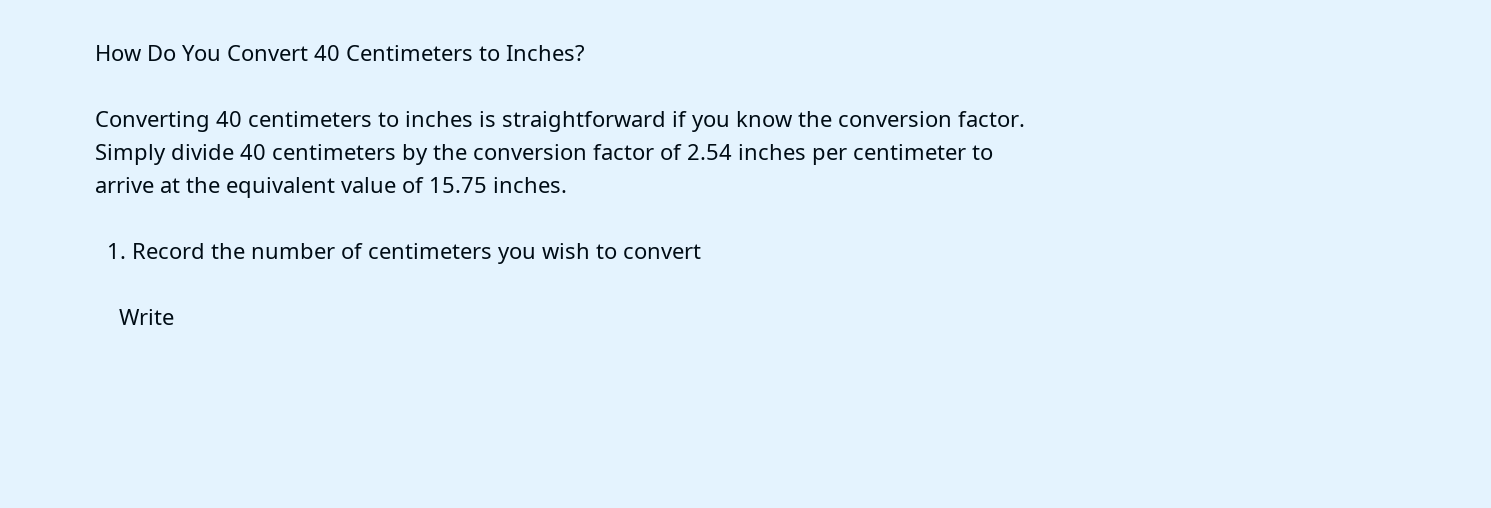How Do You Convert 40 Centimeters to Inches?

Converting 40 centimeters to inches is straightforward if you know the conversion factor. Simply divide 40 centimeters by the conversion factor of 2.54 inches per centimeter to arrive at the equivalent value of 15.75 inches.

  1. Record the number of centimeters you wish to convert

    Write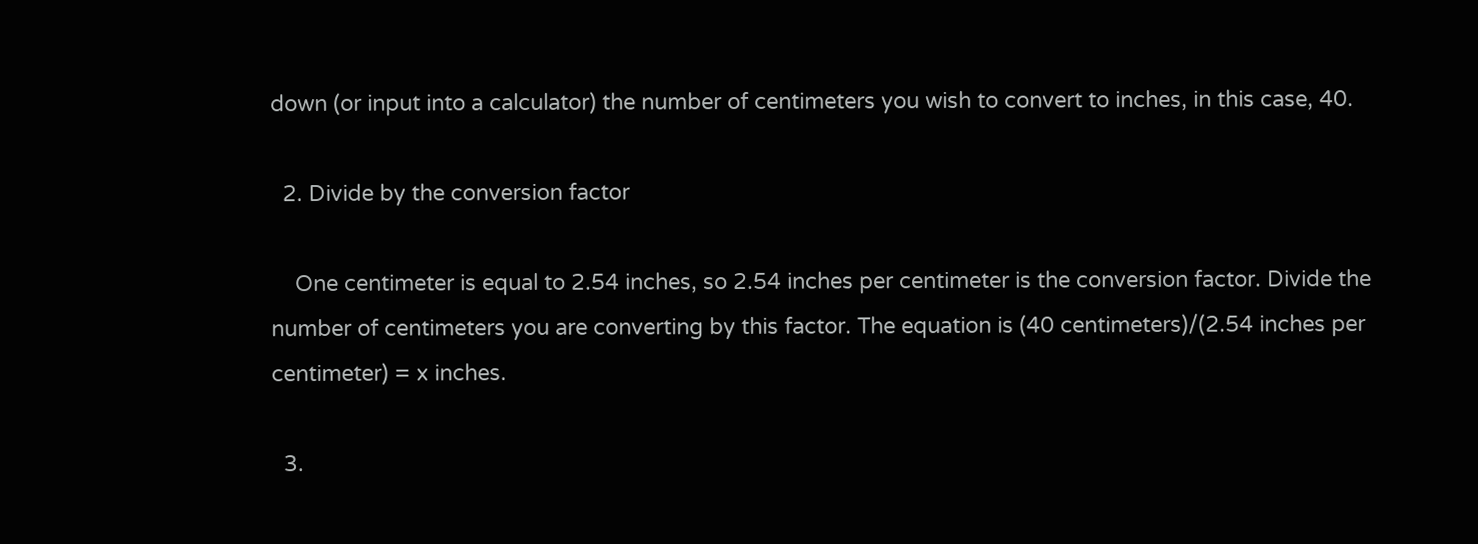down (or input into a calculator) the number of centimeters you wish to convert to inches, in this case, 40.

  2. Divide by the conversion factor

    One centimeter is equal to 2.54 inches, so 2.54 inches per centimeter is the conversion factor. Divide the number of centimeters you are converting by this factor. The equation is (40 centimeters)/(2.54 inches per centimeter) = x inches.

  3.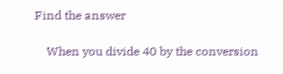Find the answer

    When you divide 40 by the conversion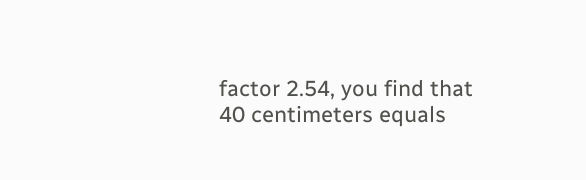factor 2.54, you find that 40 centimeters equals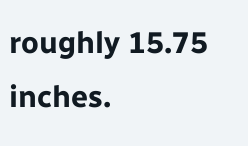roughly 15.75 inches.